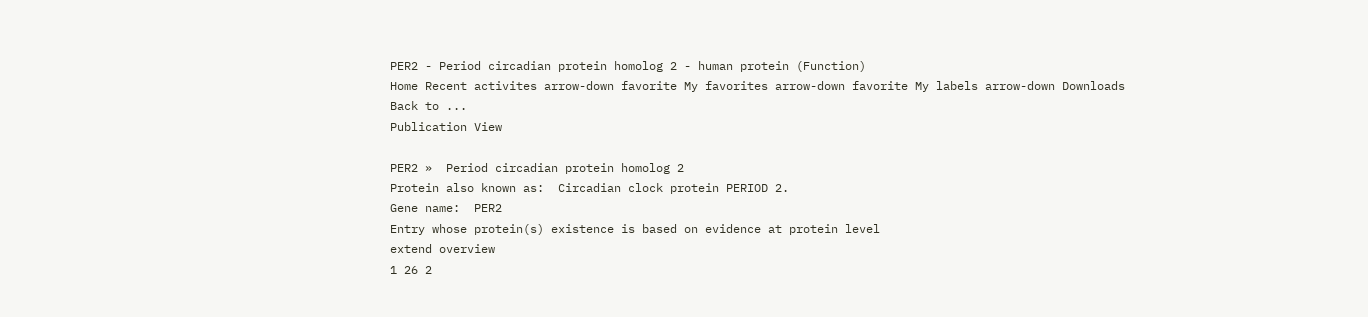PER2 - Period circadian protein homolog 2 - human protein (Function)
Home Recent activites arrow-down favorite My favorites arrow-down favorite My labels arrow-down Downloads
Back to ...
Publication View

PER2 »  Period circadian protein homolog 2
Protein also known as:  Circadian clock protein PERIOD 2.
Gene name:  PER2
Entry whose protein(s) existence is based on evidence at protein level
extend overview
1 26 2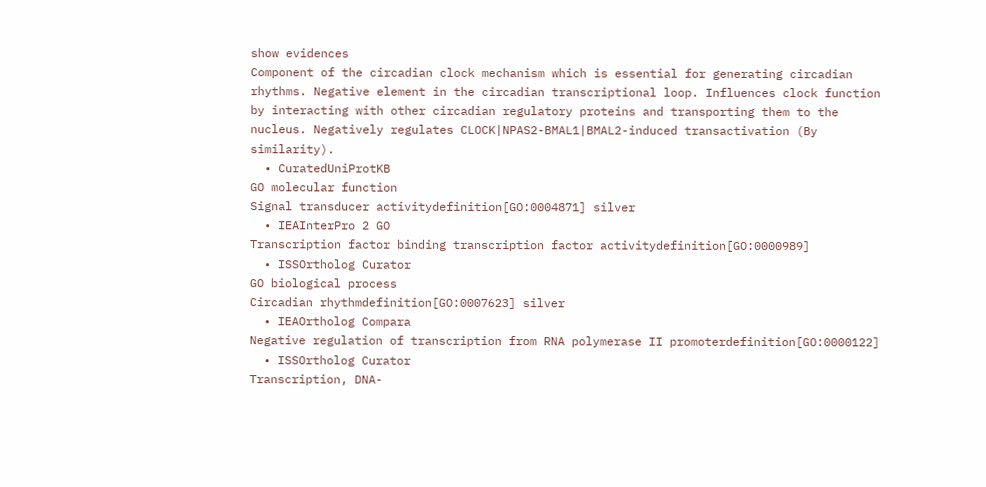show evidences
Component of the circadian clock mechanism which is essential for generating circadian rhythms. Negative element in the circadian transcriptional loop. Influences clock function by interacting with other circadian regulatory proteins and transporting them to the nucleus. Negatively regulates CLOCK|NPAS2-BMAL1|BMAL2-induced transactivation (By similarity).
  • CuratedUniProtKB
GO molecular function
Signal transducer activitydefinition[GO:0004871] silver
  • IEAInterPro 2 GO
Transcription factor binding transcription factor activitydefinition[GO:0000989]
  • ISSOrtholog Curator
GO biological process
Circadian rhythmdefinition[GO:0007623] silver
  • IEAOrtholog Compara
Negative regulation of transcription from RNA polymerase II promoterdefinition[GO:0000122]
  • ISSOrtholog Curator
Transcription, DNA-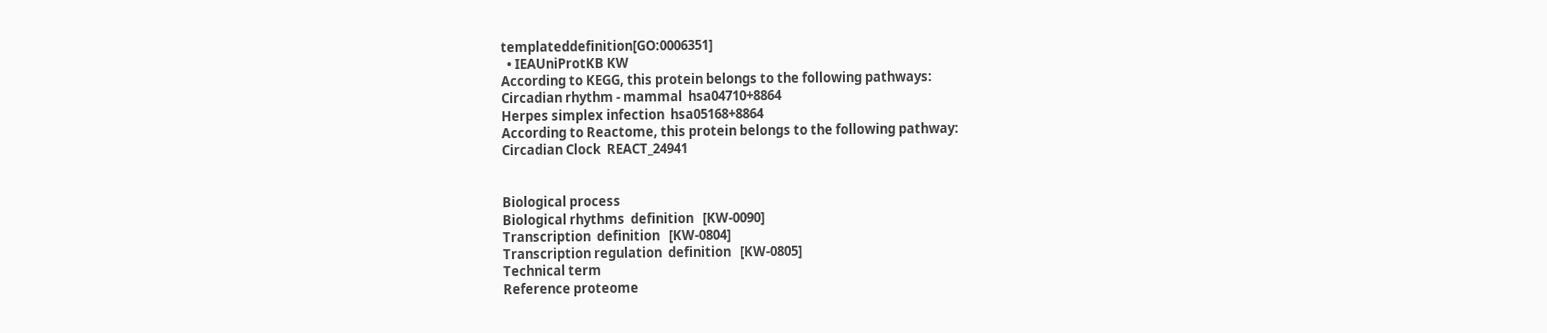templateddefinition[GO:0006351]
  • IEAUniProtKB KW
According to KEGG, this protein belongs to the following pathways:
Circadian rhythm - mammal  hsa04710+8864
Herpes simplex infection  hsa05168+8864
According to Reactome, this protein belongs to the following pathway:
Circadian Clock  REACT_24941


Biological process
Biological rhythms  definition   [KW-0090]
Transcription  definition   [KW-0804]
Transcription regulation  definition   [KW-0805]
Technical term
Reference proteome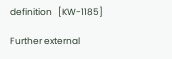definition   [KW-1185]

Further external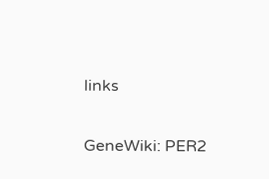links

GeneWiki: PER2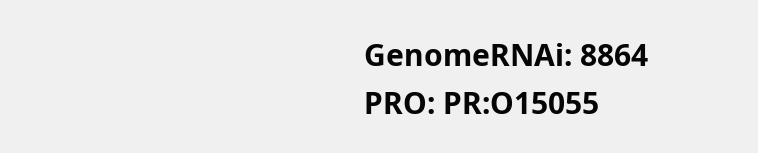GenomeRNAi: 8864
PRO: PR:O15055